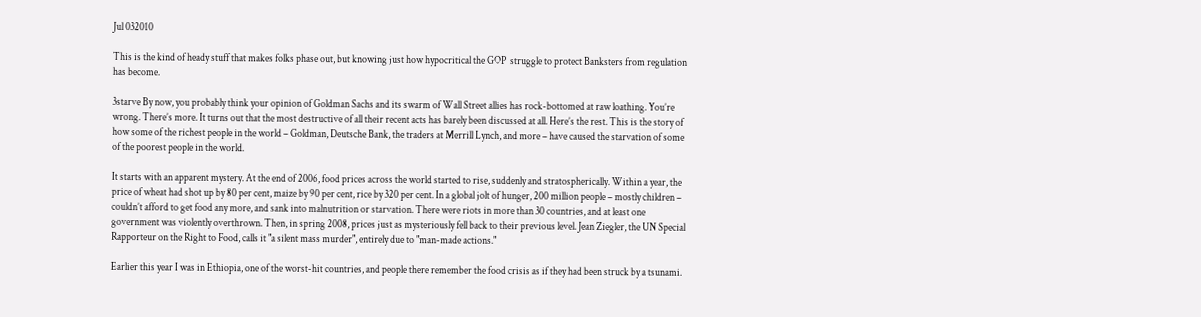Jul 032010

This is the kind of heady stuff that makes folks phase out, but knowing just how hypocritical the GOP  struggle to protect Banksters from regulation has become.

3starve By now, you probably think your opinion of Goldman Sachs and its swarm of Wall Street allies has rock-bottomed at raw loathing. You’re wrong. There’s more. It turns out that the most destructive of all their recent acts has barely been discussed at all. Here’s the rest. This is the story of how some of the richest people in the world – Goldman, Deutsche Bank, the traders at Merrill Lynch, and more – have caused the starvation of some of the poorest people in the world.

It starts with an apparent mystery. At the end of 2006, food prices across the world started to rise, suddenly and stratospherically. Within a year, the price of wheat had shot up by 80 per cent, maize by 90 per cent, rice by 320 per cent. In a global jolt of hunger, 200 million people – mostly children – couldn’t afford to get food any more, and sank into malnutrition or starvation. There were riots in more than 30 countries, and at least one government was violently overthrown. Then, in spring 2008, prices just as mysteriously fell back to their previous level. Jean Ziegler, the UN Special Rapporteur on the Right to Food, calls it "a silent mass murder", entirely due to "man-made actions."

Earlier this year I was in Ethiopia, one of the worst-hit countries, and people there remember the food crisis as if they had been struck by a tsunami.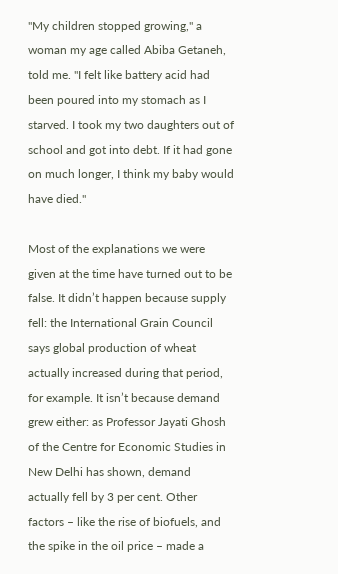"My children stopped growing," a woman my age called Abiba Getaneh, told me. "I felt like battery acid had been poured into my stomach as I starved. I took my two daughters out of school and got into debt. If it had gone on much longer, I think my baby would have died."

Most of the explanations we were given at the time have turned out to be false. It didn’t happen because supply fell: the International Grain Council says global production of wheat actually increased during that period, for example. It isn’t because demand grew either: as Professor Jayati Ghosh of the Centre for Economic Studies in New Delhi has shown, demand actually fell by 3 per cent. Other factors – like the rise of biofuels, and the spike in the oil price – made a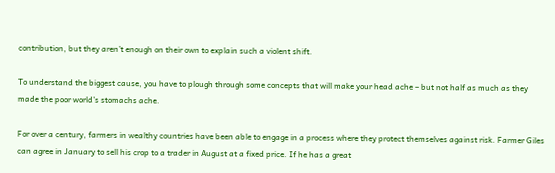contribution, but they aren’t enough on their own to explain such a violent shift.

To understand the biggest cause, you have to plough through some concepts that will make your head ache – but not half as much as they made the poor world’s stomachs ache.

For over a century, farmers in wealthy countries have been able to engage in a process where they protect themselves against risk. Farmer Giles can agree in January to sell his crop to a trader in August at a fixed price. If he has a great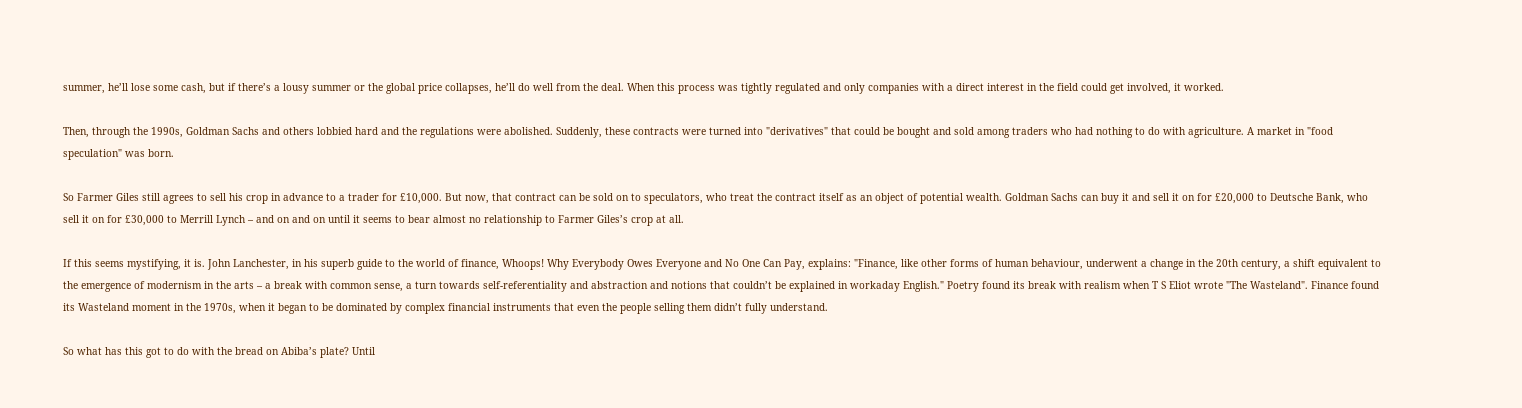summer, he’ll lose some cash, but if there’s a lousy summer or the global price collapses, he’ll do well from the deal. When this process was tightly regulated and only companies with a direct interest in the field could get involved, it worked.

Then, through the 1990s, Goldman Sachs and others lobbied hard and the regulations were abolished. Suddenly, these contracts were turned into "derivatives" that could be bought and sold among traders who had nothing to do with agriculture. A market in "food speculation" was born.

So Farmer Giles still agrees to sell his crop in advance to a trader for £10,000. But now, that contract can be sold on to speculators, who treat the contract itself as an object of potential wealth. Goldman Sachs can buy it and sell it on for £20,000 to Deutsche Bank, who sell it on for £30,000 to Merrill Lynch – and on and on until it seems to bear almost no relationship to Farmer Giles’s crop at all.

If this seems mystifying, it is. John Lanchester, in his superb guide to the world of finance, Whoops! Why Everybody Owes Everyone and No One Can Pay, explains: "Finance, like other forms of human behaviour, underwent a change in the 20th century, a shift equivalent to the emergence of modernism in the arts – a break with common sense, a turn towards self-referentiality and abstraction and notions that couldn’t be explained in workaday English." Poetry found its break with realism when T S Eliot wrote "The Wasteland". Finance found its Wasteland moment in the 1970s, when it began to be dominated by complex financial instruments that even the people selling them didn’t fully understand.

So what has this got to do with the bread on Abiba’s plate? Until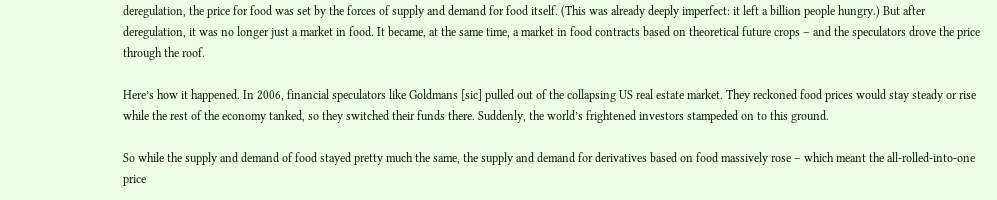deregulation, the price for food was set by the forces of supply and demand for food itself. (This was already deeply imperfect: it left a billion people hungry.) But after deregulation, it was no longer just a market in food. It became, at the same time, a market in food contracts based on theoretical future crops – and the speculators drove the price through the roof.

Here’s how it happened. In 2006, financial speculators like Goldmans [sic] pulled out of the collapsing US real estate market. They reckoned food prices would stay steady or rise while the rest of the economy tanked, so they switched their funds there. Suddenly, the world’s frightened investors stampeded on to this ground.

So while the supply and demand of food stayed pretty much the same, the supply and demand for derivatives based on food massively rose – which meant the all-rolled-into-one price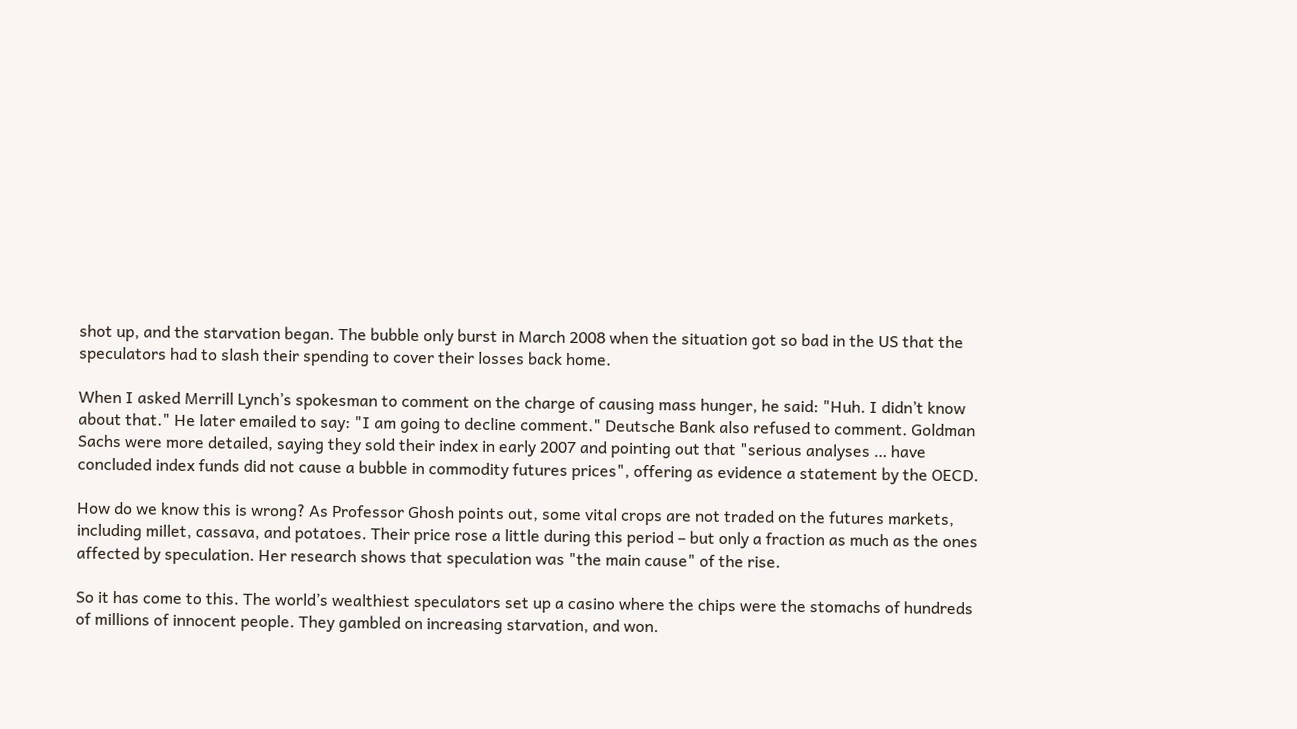shot up, and the starvation began. The bubble only burst in March 2008 when the situation got so bad in the US that the speculators had to slash their spending to cover their losses back home.

When I asked Merrill Lynch’s spokesman to comment on the charge of causing mass hunger, he said: "Huh. I didn’t know about that." He later emailed to say: "I am going to decline comment." Deutsche Bank also refused to comment. Goldman Sachs were more detailed, saying they sold their index in early 2007 and pointing out that "serious analyses … have concluded index funds did not cause a bubble in commodity futures prices", offering as evidence a statement by the OECD.

How do we know this is wrong? As Professor Ghosh points out, some vital crops are not traded on the futures markets, including millet, cassava, and potatoes. Their price rose a little during this period – but only a fraction as much as the ones affected by speculation. Her research shows that speculation was "the main cause" of the rise.

So it has come to this. The world’s wealthiest speculators set up a casino where the chips were the stomachs of hundreds of millions of innocent people. They gambled on increasing starvation, and won.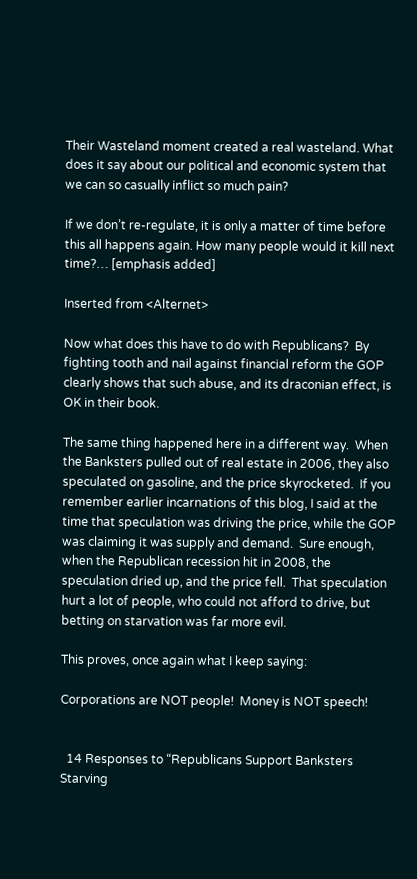Their Wasteland moment created a real wasteland. What does it say about our political and economic system that we can so casually inflict so much pain?

If we don’t re-regulate, it is only a matter of time before this all happens again. How many people would it kill next time?… [emphasis added]

Inserted from <Alternet>

Now what does this have to do with Republicans?  By fighting tooth and nail against financial reform the GOP clearly shows that such abuse, and its draconian effect, is OK in their book.

The same thing happened here in a different way.  When the Banksters pulled out of real estate in 2006, they also speculated on gasoline, and the price skyrocketed.  If you remember earlier incarnations of this blog, I said at the time that speculation was driving the price, while the GOP was claiming it was supply and demand.  Sure enough, when the Republican recession hit in 2008, the speculation dried up, and the price fell.  That speculation hurt a lot of people, who could not afford to drive, but betting on starvation was far more evil.

This proves, once again what I keep saying:

Corporations are NOT people!  Money is NOT speech!


  14 Responses to “Republicans Support Banksters Starving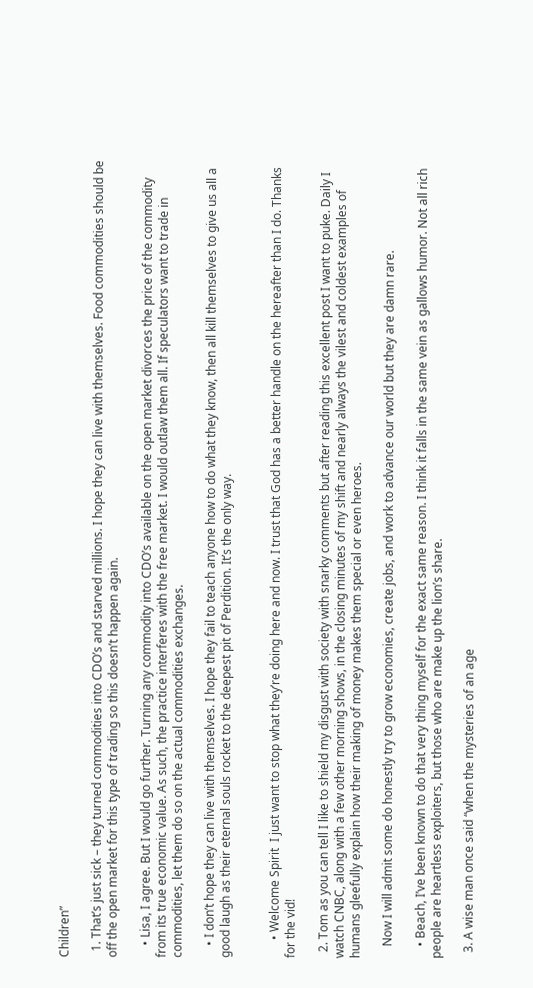Children”

  1. That’s just sick – they turned commodities into CDO’s and starved millions. I hope they can live with themselves. Food commodities should be off the open market for this type of trading so this doesn’t happen again.

    • Lisa, I agree. But I would go further. Turning any commodity into CDO’s available on the open market divorces the price of the commodity from its true economic value. As such, the practice interferes with the free market. I would outlaw them all. If speculators want to trade in commodities, let them do so on the actual commodities exchanges.

    • I don’t hope they can live with themselves. I hope they fail to teach anyone how to do what they know, then all kill themselves to give us all a good laugh as their eternal souls rocket to the deepest pit of Perdition. It’s the only way.


      • Welcome Spirit  I just want to stop what they’re doing here and now. I trust that God has a better handle on the hereafter than I do. Thanks for the vid!

  2. Tom as you can tell I like to shield my disgust with society with snarky comments but after reading this excellent post I want to puke. Daily I watch CNBC, along with a few other morning shows, in the closing minutes of my shift and nearly always the vilest and coldest examples of humans gleefully explain how their making of money makes them special or even heroes.

    Now I will admit some do honestly try to grow economies, create jobs, and work to advance our world but they are damn rare.

    • Beach, I’ve been known to do that very thing myself for the exact same reason. I think it falls in the same vein as gallows humor. Not all rich people are heartless exploiters, but those who are make up the lion’s share.

  3. A wise man once said “when the mysteries of an age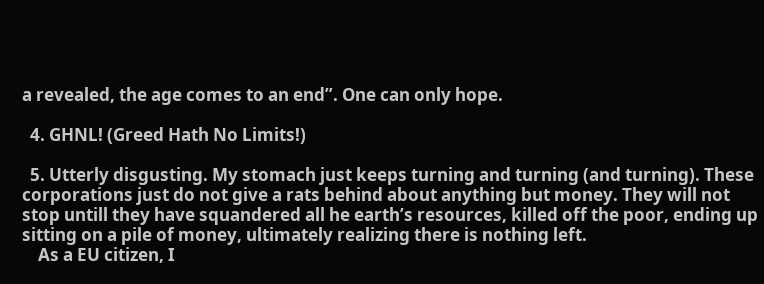a revealed, the age comes to an end”. One can only hope.

  4. GHNL! (Greed Hath No Limits!)

  5. Utterly disgusting. My stomach just keeps turning and turning (and turning). These corporations just do not give a rats behind about anything but money. They will not stop untill they have squandered all he earth’s resources, killed off the poor, ending up sitting on a pile of money, ultimately realizing there is nothing left.
    As a EU citizen, I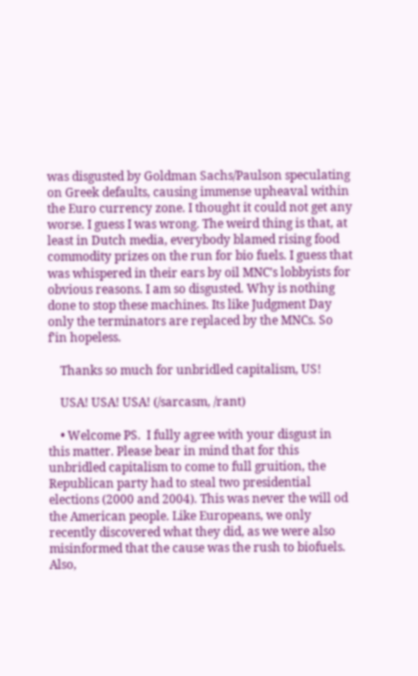was disgusted by Goldman Sachs/Paulson speculating on Greek defaults, causing immense upheaval within the Euro currency zone. I thought it could not get any worse. I guess I was wrong. The weird thing is that, at least in Dutch media, everybody blamed rising food commodity prizes on the run for bio fuels. I guess that was whispered in their ears by oil MNC’s lobbyists for obvious reasons. I am so disgusted. Why is nothing done to stop these machines. Its like Judgment Day only the terminators are replaced by the MNCs. So f’in hopeless.

    Thanks so much for unbridled capitalism, US!

    USA! USA! USA! (/sarcasm, /rant)

    • Welcome PS.  I fully agree with your disgust in this matter. Please bear in mind that for this unbridled capitalism to come to full gruition, the Republican party had to steal two presidential elections (2000 and 2004). This was never the will od the American people. Like Europeans, we only recently discovered what they did, as we were also misinformed that the cause was the rush to biofuels. Also,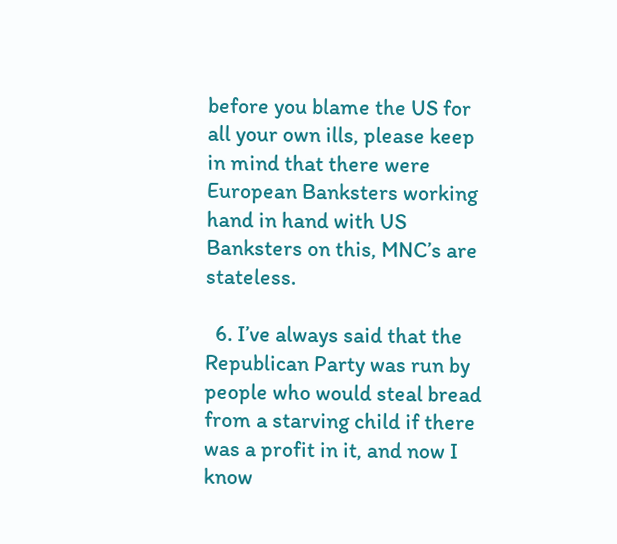before you blame the US for all your own ills, please keep in mind that there were European Banksters working hand in hand with US Banksters on this, MNC’s are stateless.

  6. I’ve always said that the Republican Party was run by people who would steal bread from a starving child if there was a profit in it, and now I know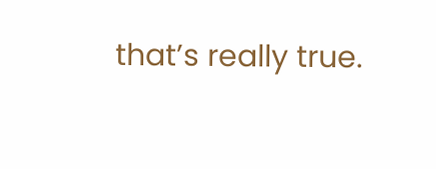that’s really true.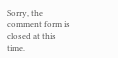Sorry, the comment form is closed at this time.